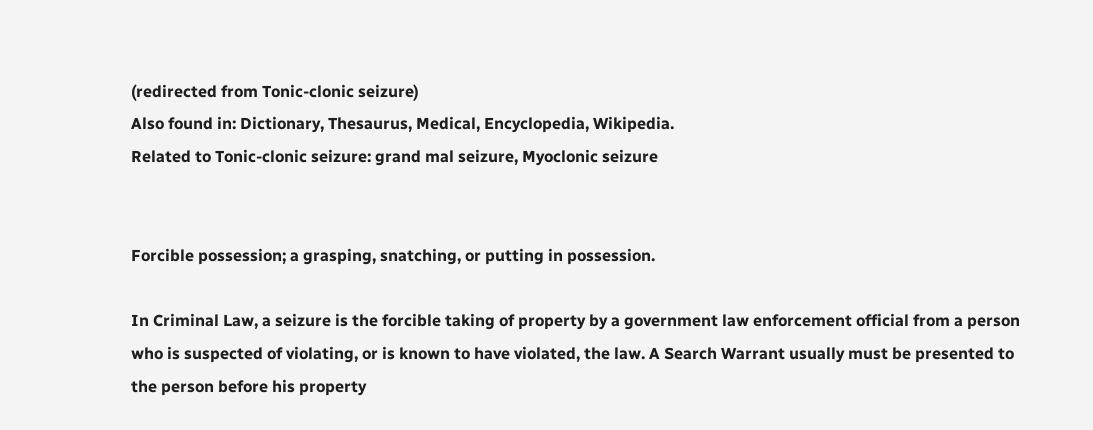(redirected from Tonic-clonic seizure)
Also found in: Dictionary, Thesaurus, Medical, Encyclopedia, Wikipedia.
Related to Tonic-clonic seizure: grand mal seizure, Myoclonic seizure


Forcible possession; a grasping, snatching, or putting in possession.

In Criminal Law, a seizure is the forcible taking of property by a government law enforcement official from a person who is suspected of violating, or is known to have violated, the law. A Search Warrant usually must be presented to the person before his property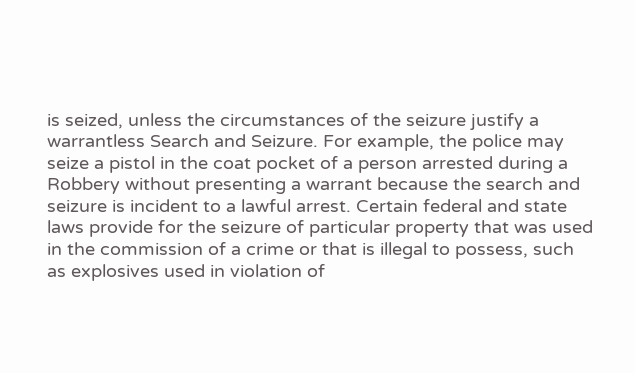is seized, unless the circumstances of the seizure justify a warrantless Search and Seizure. For example, the police may seize a pistol in the coat pocket of a person arrested during a Robbery without presenting a warrant because the search and seizure is incident to a lawful arrest. Certain federal and state laws provide for the seizure of particular property that was used in the commission of a crime or that is illegal to possess, such as explosives used in violation of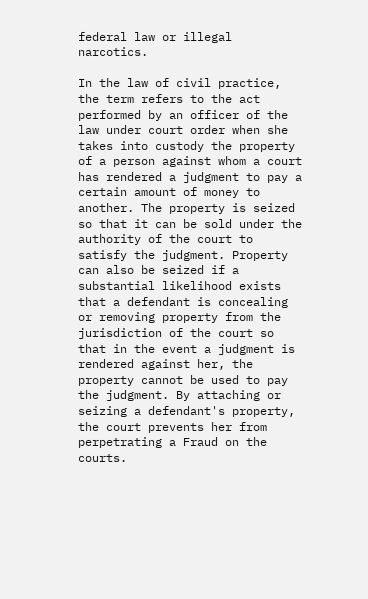federal law or illegal narcotics.

In the law of civil practice, the term refers to the act performed by an officer of the law under court order when she takes into custody the property of a person against whom a court has rendered a judgment to pay a certain amount of money to another. The property is seized so that it can be sold under the authority of the court to satisfy the judgment. Property can also be seized if a substantial likelihood exists that a defendant is concealing or removing property from the jurisdiction of the court so that in the event a judgment is rendered against her, the property cannot be used to pay the judgment. By attaching or seizing a defendant's property, the court prevents her from perpetrating a Fraud on the courts.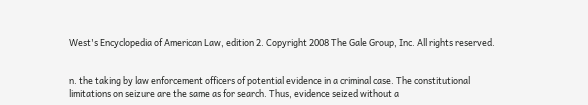West's Encyclopedia of American Law, edition 2. Copyright 2008 The Gale Group, Inc. All rights reserved.


n. the taking by law enforcement officers of potential evidence in a criminal case. The constitutional limitations on seizure are the same as for search. Thus, evidence seized without a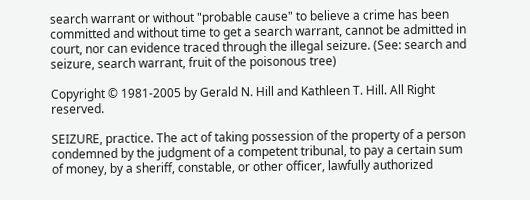search warrant or without "probable cause" to believe a crime has been committed and without time to get a search warrant, cannot be admitted in court, nor can evidence traced through the illegal seizure. (See: search and seizure, search warrant, fruit of the poisonous tree)

Copyright © 1981-2005 by Gerald N. Hill and Kathleen T. Hill. All Right reserved.

SEIZURE, practice. The act of taking possession of the property of a person condemned by the judgment of a competent tribunal, to pay a certain sum of money, by a sheriff, constable, or other officer, lawfully authorized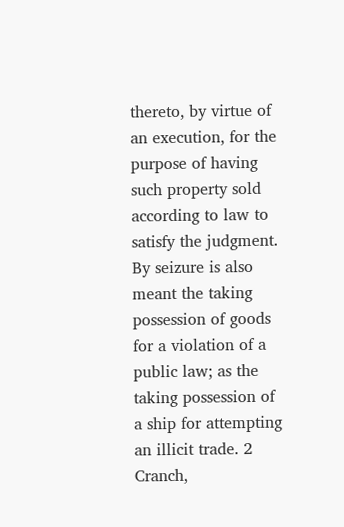thereto, by virtue of an execution, for the purpose of having such property sold according to law to satisfy the judgment. By seizure is also meant the taking possession of goods for a violation of a public law; as the taking possession of a ship for attempting an illicit trade. 2 Cranch,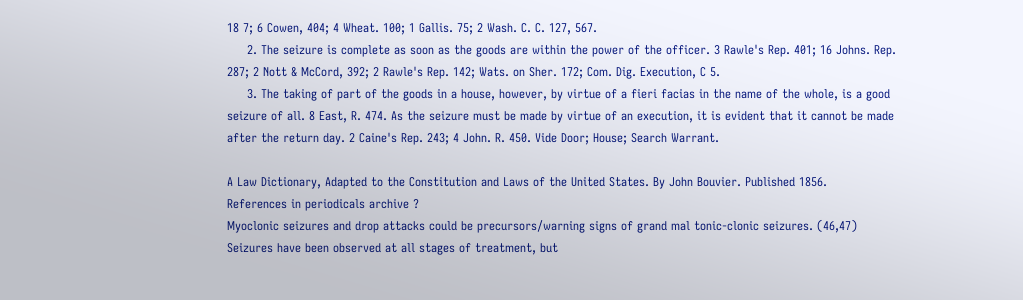18 7; 6 Cowen, 404; 4 Wheat. 100; 1 Gallis. 75; 2 Wash. C. C. 127, 567.
     2. The seizure is complete as soon as the goods are within the power of the officer. 3 Rawle's Rep. 401; 16 Johns. Rep. 287; 2 Nott & McCord, 392; 2 Rawle's Rep. 142; Wats. on Sher. 172; Com. Dig. Execution, C 5.
     3. The taking of part of the goods in a house, however, by virtue of a fieri facias in the name of the whole, is a good seizure of all. 8 East, R. 474. As the seizure must be made by virtue of an execution, it is evident that it cannot be made after the return day. 2 Caine's Rep. 243; 4 John. R. 450. Vide Door; House; Search Warrant.

A Law Dictionary, Adapted to the Constitution and Laws of the United States. By John Bouvier. Published 1856.
References in periodicals archive ?
Myoclonic seizures and drop attacks could be precursors/warning signs of grand mal tonic-clonic seizures. (46,47) Seizures have been observed at all stages of treatment, but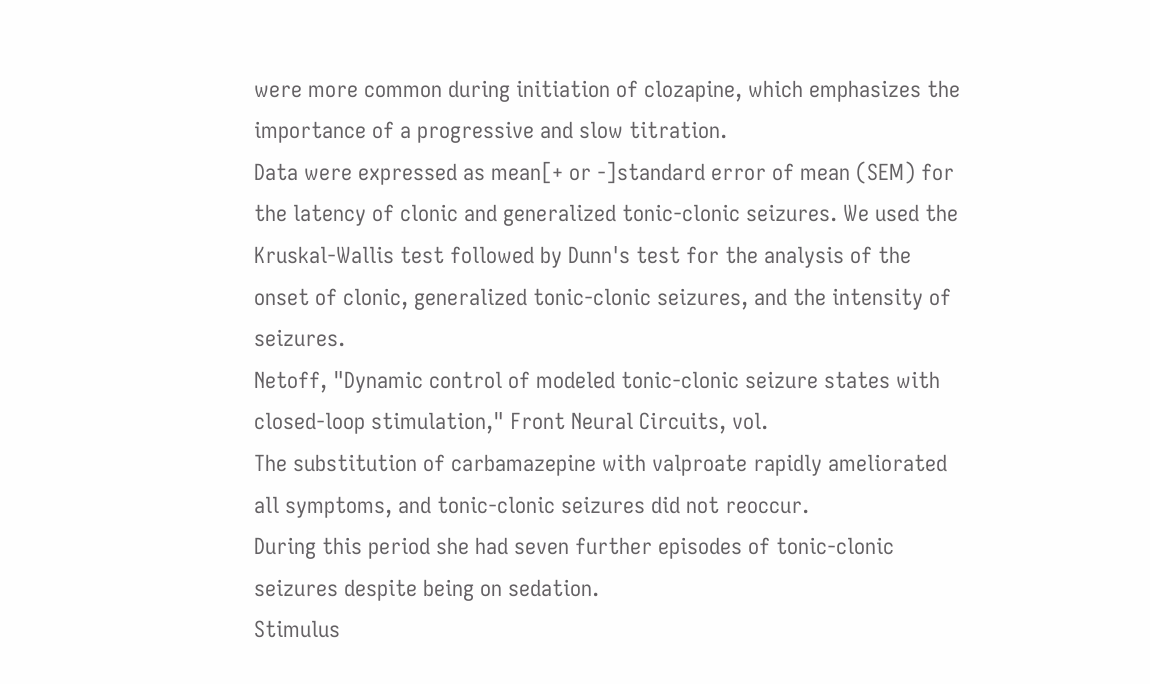were more common during initiation of clozapine, which emphasizes the importance of a progressive and slow titration.
Data were expressed as mean[+ or -]standard error of mean (SEM) for the latency of clonic and generalized tonic-clonic seizures. We used the Kruskal-Wallis test followed by Dunn's test for the analysis of the onset of clonic, generalized tonic-clonic seizures, and the intensity of seizures.
Netoff, "Dynamic control of modeled tonic-clonic seizure states with closed-loop stimulation," Front Neural Circuits, vol.
The substitution of carbamazepine with valproate rapidly ameliorated all symptoms, and tonic-clonic seizures did not reoccur.
During this period she had seven further episodes of tonic-clonic seizures despite being on sedation.
Stimulus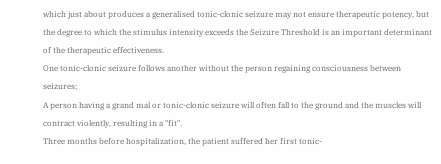which just about produces a generalised tonic-clonic seizure may not ensure therapeutic potency, but the degree to which the stimulus intensity exceeds the Seizure Threshold is an important determinant of the therapeutic effectiveness.
One tonic-clonic seizure follows another without the person regaining consciousness between seizures;
A person having a grand mal or tonic-clonic seizure will often fall to the ground and the muscles will contract violently, resulting in a "fit".
Three months before hospitalization, the patient suffered her first tonic-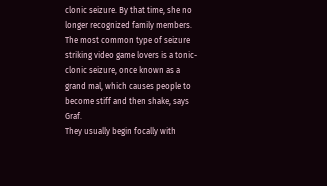clonic seizure. By that time, she no longer recognized family members.
The most common type of seizure striking video game lovers is a tonic-clonic seizure, once known as a grand mal, which causes people to become stiff and then shake, says Graf.
They usually begin focally with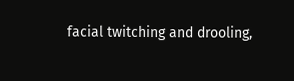facial twitching and drooling,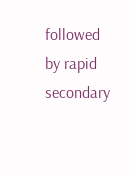followed by rapid secondary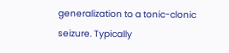generalization to a tonic-clonic seizure. Typically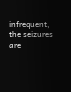infrequent, the seizures are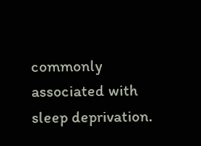commonly associated with sleep deprivation.